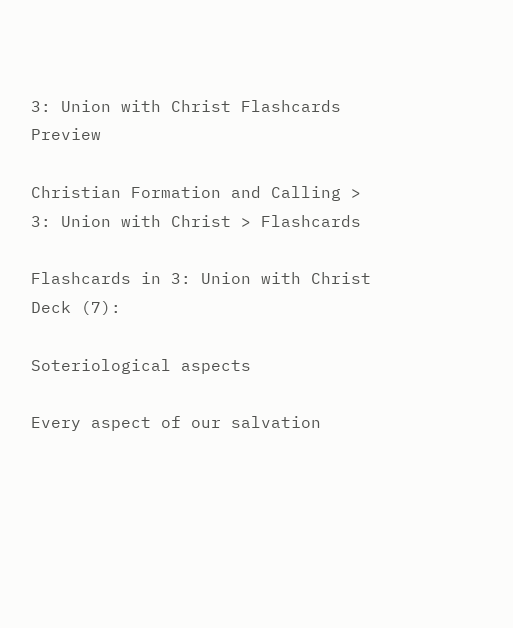3: Union with Christ Flashcards Preview

Christian Formation and Calling > 3: Union with Christ > Flashcards

Flashcards in 3: Union with Christ Deck (7):

Soteriological aspects

Every aspect of our salvation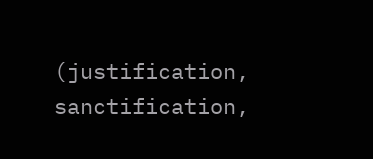(justification, sanctification,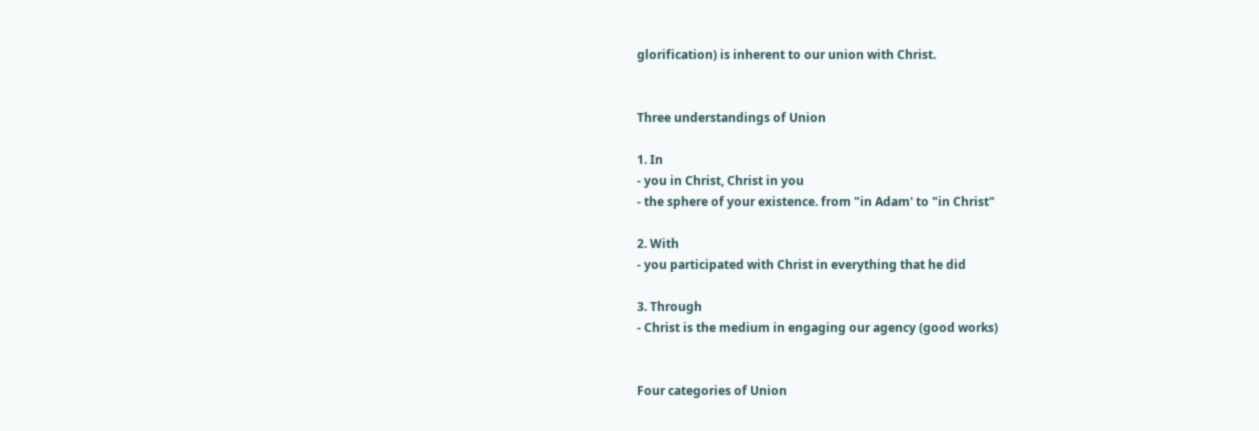glorification) is inherent to our union with Christ.


Three understandings of Union

1. In
- you in Christ, Christ in you
- the sphere of your existence. from "in Adam' to "in Christ"

2. With
- you participated with Christ in everything that he did

3. Through
- Christ is the medium in engaging our agency (good works)


Four categories of Union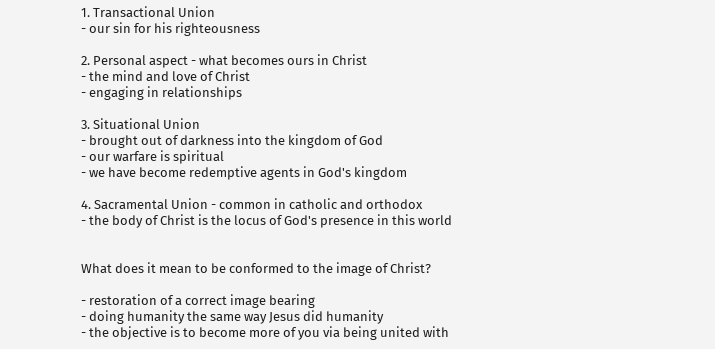1. Transactional Union
- our sin for his righteousness

2. Personal aspect - what becomes ours in Christ
- the mind and love of Christ
- engaging in relationships

3. Situational Union
- brought out of darkness into the kingdom of God
- our warfare is spiritual
- we have become redemptive agents in God's kingdom

4. Sacramental Union - common in catholic and orthodox
- the body of Christ is the locus of God's presence in this world


What does it mean to be conformed to the image of Christ?

- restoration of a correct image bearing
- doing humanity the same way Jesus did humanity
- the objective is to become more of you via being united with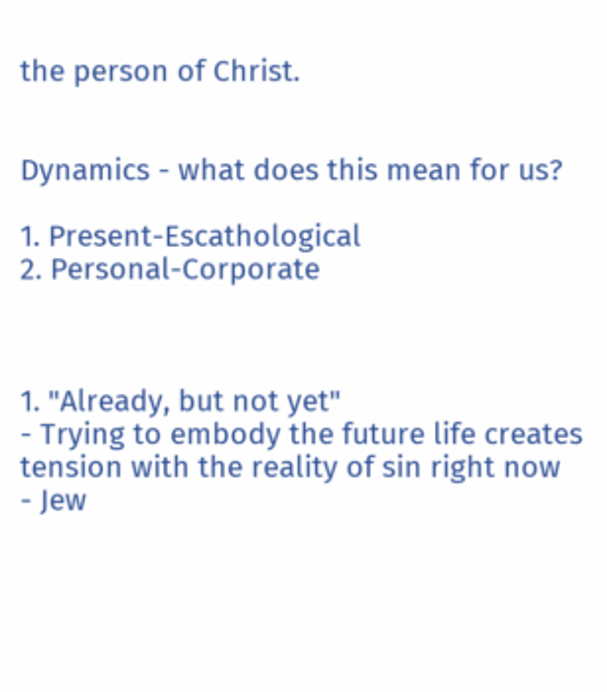the person of Christ.


Dynamics - what does this mean for us?

1. Present-Escathological
2. Personal-Corporate



1. "Already, but not yet"
- Trying to embody the future life creates tension with the reality of sin right now
- Jew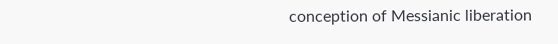conception of Messianic liberation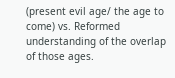(present evil age/ the age to come) vs. Reformed understanding of the overlap of those ages.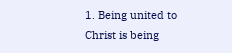1. Being united to Christ is being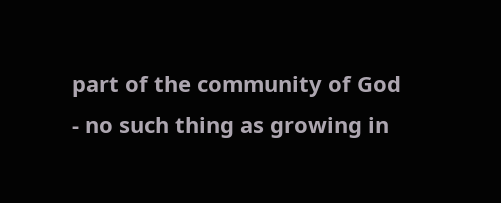part of the community of God
- no such thing as growing in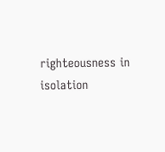righteousness in isolation